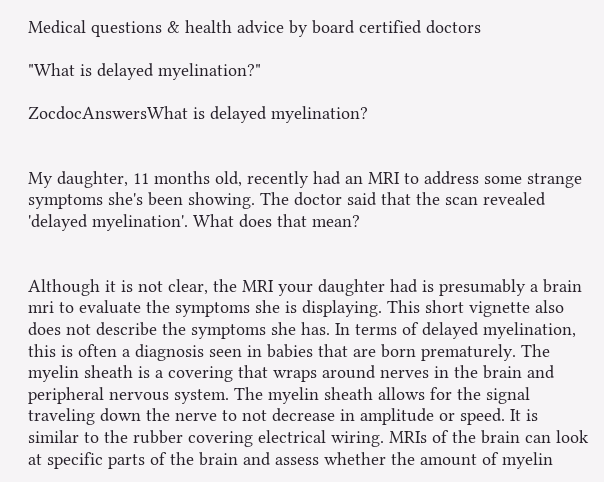Medical questions & health advice by board certified doctors

"What is delayed myelination?"

ZocdocAnswersWhat is delayed myelination?


My daughter, 11 months old, recently had an MRI to address some strange symptoms she's been showing. The doctor said that the scan revealed 'delayed myelination'. What does that mean?


Although it is not clear, the MRI your daughter had is presumably a brain mri to evaluate the symptoms she is displaying. This short vignette also does not describe the symptoms she has. In terms of delayed myelination, this is often a diagnosis seen in babies that are born prematurely. The myelin sheath is a covering that wraps around nerves in the brain and peripheral nervous system. The myelin sheath allows for the signal traveling down the nerve to not decrease in amplitude or speed. It is similar to the rubber covering electrical wiring. MRIs of the brain can look at specific parts of the brain and assess whether the amount of myelin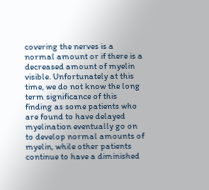covering the nerves is a normal amount or if there is a decreased amount of myelin visible. Unfortunately at this time, we do not know the long term significance of this finding as some patients who are found to have delayed myelination eventually go on to develop normal amounts of myelin, while other patients continue to have a diminished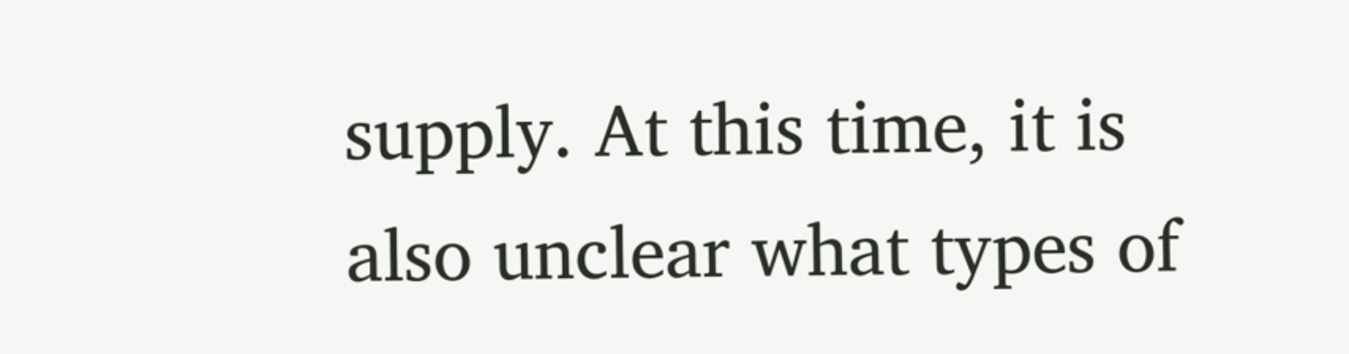supply. At this time, it is also unclear what types of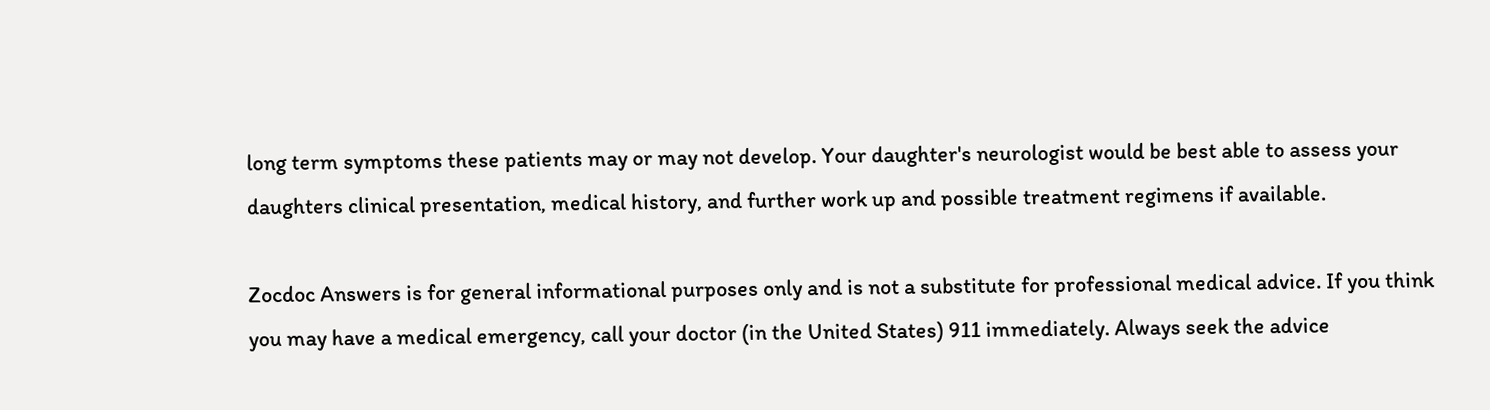long term symptoms these patients may or may not develop. Your daughter's neurologist would be best able to assess your daughters clinical presentation, medical history, and further work up and possible treatment regimens if available.

Zocdoc Answers is for general informational purposes only and is not a substitute for professional medical advice. If you think you may have a medical emergency, call your doctor (in the United States) 911 immediately. Always seek the advice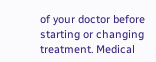of your doctor before starting or changing treatment. Medical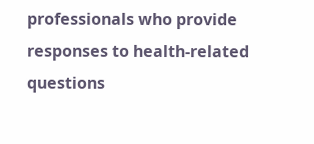professionals who provide responses to health-related questions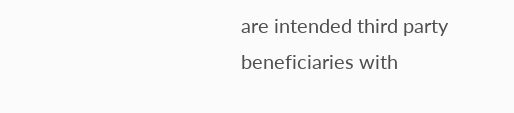are intended third party beneficiaries with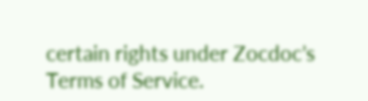certain rights under Zocdoc’s Terms of Service.